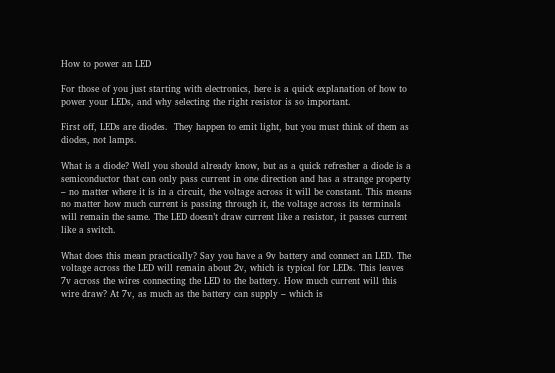How to power an LED

For those of you just starting with electronics, here is a quick explanation of how to power your LEDs, and why selecting the right resistor is so important.

First off, LEDs are diodes.  They happen to emit light, but you must think of them as diodes, not lamps.

What is a diode? Well you should already know, but as a quick refresher a diode is a semiconductor that can only pass current in one direction and has a strange property – no matter where it is in a circuit, the voltage across it will be constant. This means no matter how much current is passing through it, the voltage across its terminals will remain the same. The LED doesn’t draw current like a resistor, it passes current like a switch.

What does this mean practically? Say you have a 9v battery and connect an LED. The voltage across the LED will remain about 2v, which is typical for LEDs. This leaves 7v across the wires connecting the LED to the battery. How much current will this wire draw? At 7v, as much as the battery can supply – which is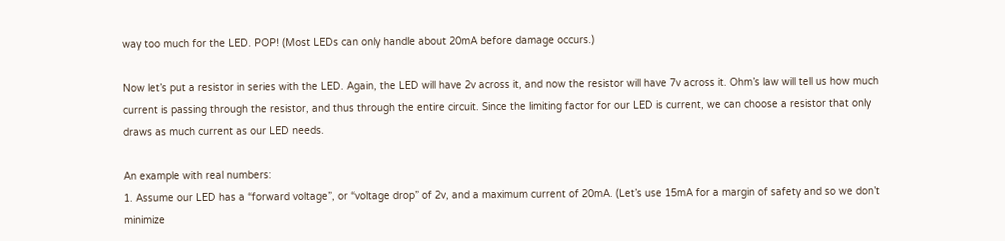way too much for the LED. POP! (Most LEDs can only handle about 20mA before damage occurs.)

Now let’s put a resistor in series with the LED. Again, the LED will have 2v across it, and now the resistor will have 7v across it. Ohm’s law will tell us how much current is passing through the resistor, and thus through the entire circuit. Since the limiting factor for our LED is current, we can choose a resistor that only draws as much current as our LED needs.

An example with real numbers:
1. Assume our LED has a “forward voltage”, or “voltage drop” of 2v, and a maximum current of 20mA. (Let’s use 15mA for a margin of safety and so we don’t minimize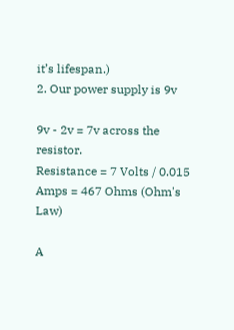it’s lifespan.)
2. Our power supply is 9v

9v - 2v = 7v across the resistor.
Resistance = 7 Volts / 0.015 Amps = 467 Ohms (Ohm's Law)

A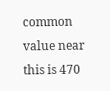common value near this is 470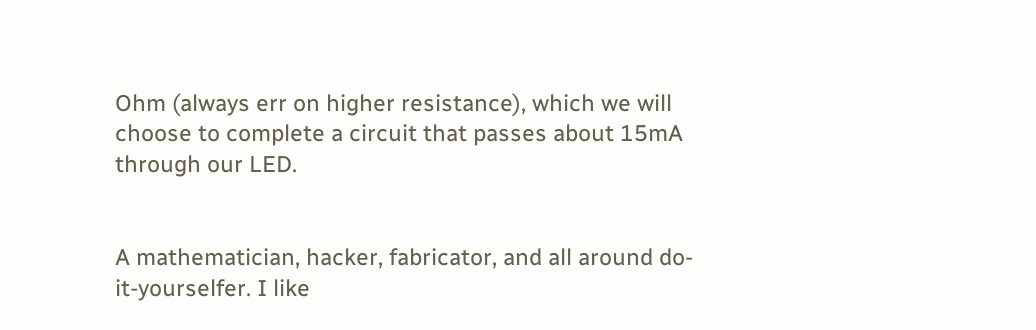Ohm (always err on higher resistance), which we will choose to complete a circuit that passes about 15mA through our LED.


A mathematician, hacker, fabricator, and all around do-it-yourselfer. I like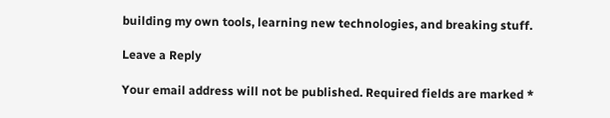building my own tools, learning new technologies, and breaking stuff.

Leave a Reply

Your email address will not be published. Required fields are marked *